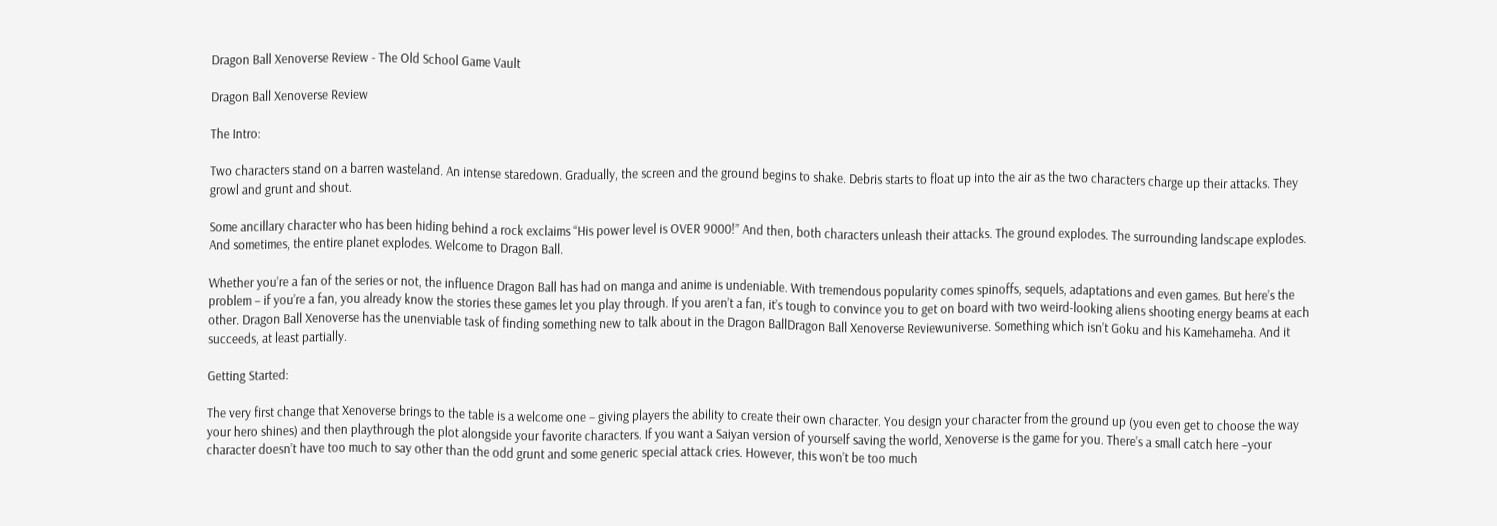Dragon Ball Xenoverse Review - The Old School Game Vault

Dragon Ball Xenoverse Review

The Intro:

Two characters stand on a barren wasteland. An intense staredown. Gradually, the screen and the ground begins to shake. Debris starts to float up into the air as the two characters charge up their attacks. They growl and grunt and shout.

Some ancillary character who has been hiding behind a rock exclaims “His power level is OVER 9000!” And then, both characters unleash their attacks. The ground explodes. The surrounding landscape explodes. And sometimes, the entire planet explodes. Welcome to Dragon Ball.

Whether you’re a fan of the series or not, the influence Dragon Ball has had on manga and anime is undeniable. With tremendous popularity comes spinoffs, sequels, adaptations and even games. But here’s the problem – if you’re a fan, you already know the stories these games let you play through. If you aren’t a fan, it’s tough to convince you to get on board with two weird-looking aliens shooting energy beams at each other. Dragon Ball Xenoverse has the unenviable task of finding something new to talk about in the Dragon BallDragon Ball Xenoverse Reviewuniverse. Something which isn’t Goku and his Kamehameha. And it succeeds, at least partially.

Getting Started:

The very first change that Xenoverse brings to the table is a welcome one – giving players the ability to create their own character. You design your character from the ground up (you even get to choose the way your hero shines) and then playthrough the plot alongside your favorite characters. If you want a Saiyan version of yourself saving the world, Xenoverse is the game for you. There’s a small catch here –your character doesn’t have too much to say other than the odd grunt and some generic special attack cries. However, this won’t be too much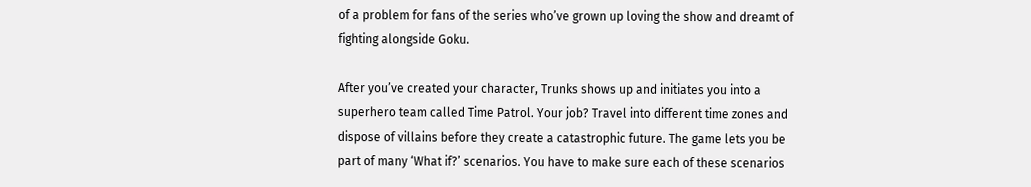of a problem for fans of the series who’ve grown up loving the show and dreamt of fighting alongside Goku.

After you’ve created your character, Trunks shows up and initiates you into a superhero team called Time Patrol. Your job? Travel into different time zones and dispose of villains before they create a catastrophic future. The game lets you be part of many ‘What if?’ scenarios. You have to make sure each of these scenarios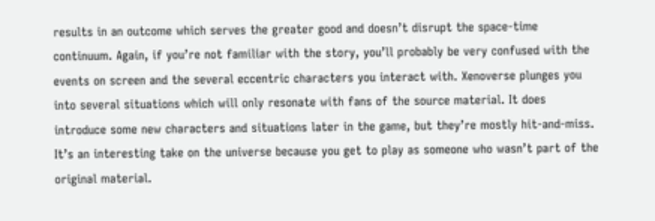results in an outcome which serves the greater good and doesn’t disrupt the space-time continuum. Again, if you’re not familiar with the story, you’ll probably be very confused with the events on screen and the several eccentric characters you interact with. Xenoverse plunges you into several situations which will only resonate with fans of the source material. It does introduce some new characters and situations later in the game, but they’re mostly hit-and-miss. It’s an interesting take on the universe because you get to play as someone who wasn’t part of the original material.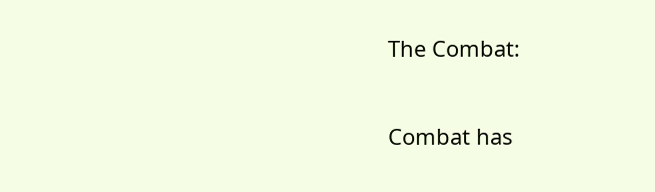The Combat:

Combat has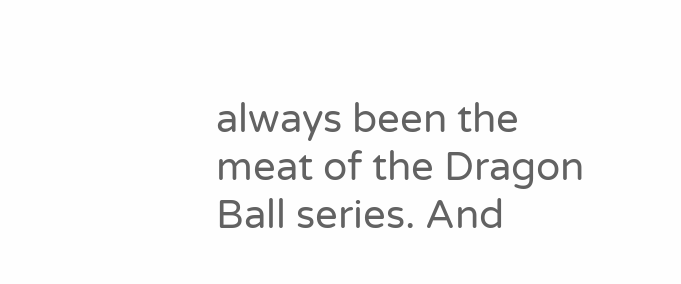always been the meat of the Dragon Ball series. And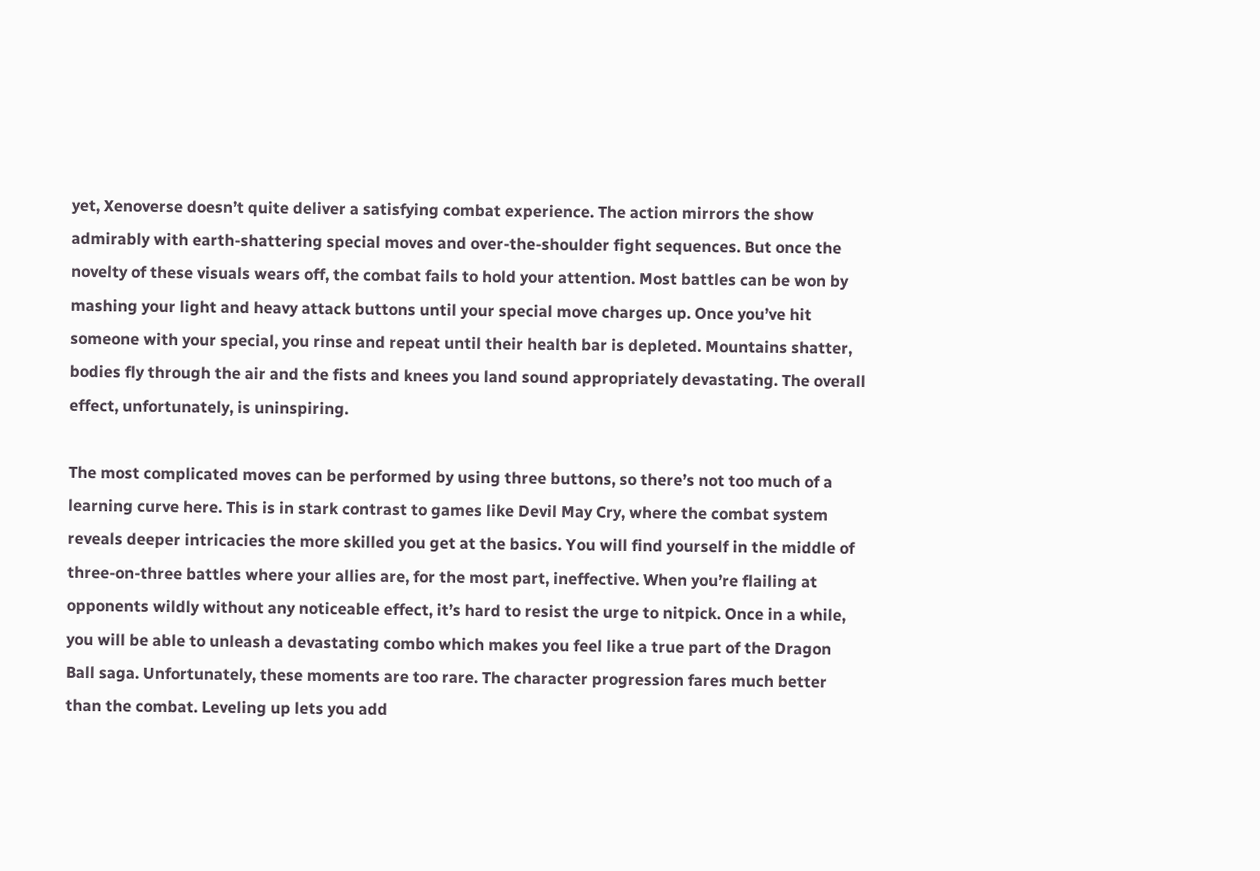yet, Xenoverse doesn’t quite deliver a satisfying combat experience. The action mirrors the show admirably with earth-shattering special moves and over-the-shoulder fight sequences. But once the novelty of these visuals wears off, the combat fails to hold your attention. Most battles can be won by mashing your light and heavy attack buttons until your special move charges up. Once you’ve hit someone with your special, you rinse and repeat until their health bar is depleted. Mountains shatter, bodies fly through the air and the fists and knees you land sound appropriately devastating. The overall effect, unfortunately, is uninspiring.

The most complicated moves can be performed by using three buttons, so there’s not too much of a learning curve here. This is in stark contrast to games like Devil May Cry, where the combat system reveals deeper intricacies the more skilled you get at the basics. You will find yourself in the middle of three-on-three battles where your allies are, for the most part, ineffective. When you’re flailing at opponents wildly without any noticeable effect, it’s hard to resist the urge to nitpick. Once in a while, you will be able to unleash a devastating combo which makes you feel like a true part of the Dragon Ball saga. Unfortunately, these moments are too rare. The character progression fares much better than the combat. Leveling up lets you add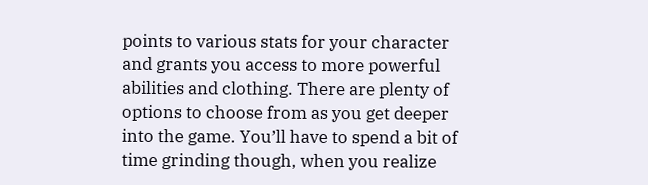points to various stats for your character and grants you access to more powerful abilities and clothing. There are plenty of options to choose from as you get deeper into the game. You’ll have to spend a bit of time grinding though, when you realize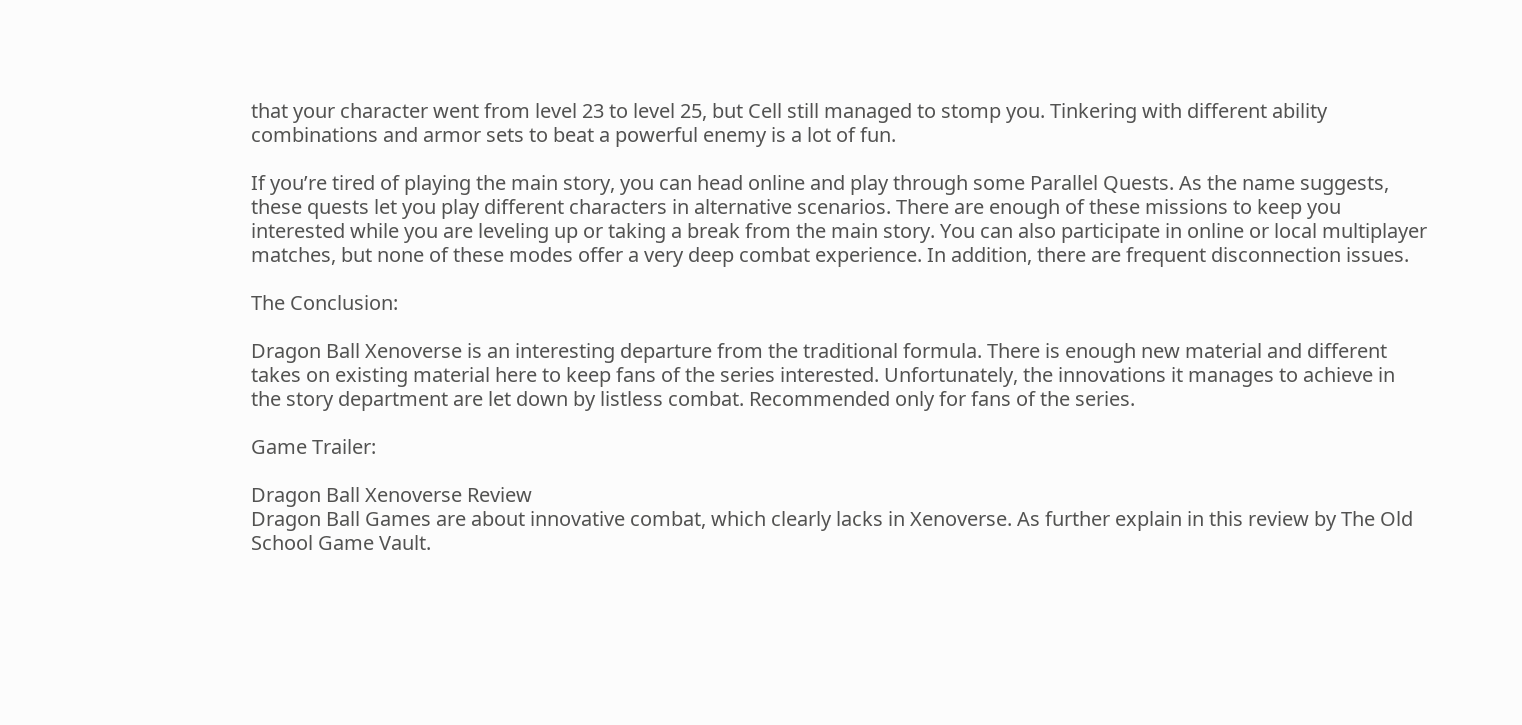that your character went from level 23 to level 25, but Cell still managed to stomp you. Tinkering with different ability combinations and armor sets to beat a powerful enemy is a lot of fun.

If you’re tired of playing the main story, you can head online and play through some Parallel Quests. As the name suggests, these quests let you play different characters in alternative scenarios. There are enough of these missions to keep you interested while you are leveling up or taking a break from the main story. You can also participate in online or local multiplayer matches, but none of these modes offer a very deep combat experience. In addition, there are frequent disconnection issues.

The Conclusion:

Dragon Ball Xenoverse is an interesting departure from the traditional formula. There is enough new material and different takes on existing material here to keep fans of the series interested. Unfortunately, the innovations it manages to achieve in the story department are let down by listless combat. Recommended only for fans of the series.

Game Trailer:

Dragon Ball Xenoverse Review
Dragon Ball Games are about innovative combat, which clearly lacks in Xenoverse. As further explain in this review by The Old School Game Vault.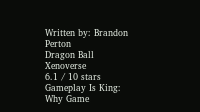Written by: Brandon Perton
Dragon Ball Xenoverse
6.1 / 10 stars
Gameplay Is King: Why Game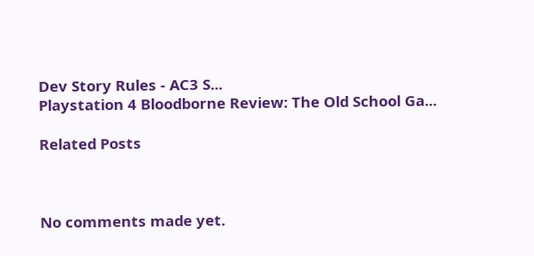Dev Story Rules - AC3 S...
Playstation 4 Bloodborne Review: The Old School Ga...

Related Posts



No comments made yet.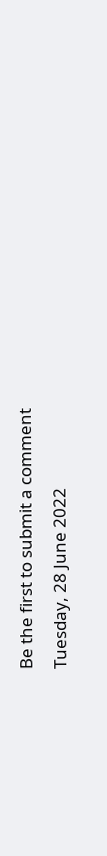Be the first to submit a comment
Tuesday, 28 June 2022